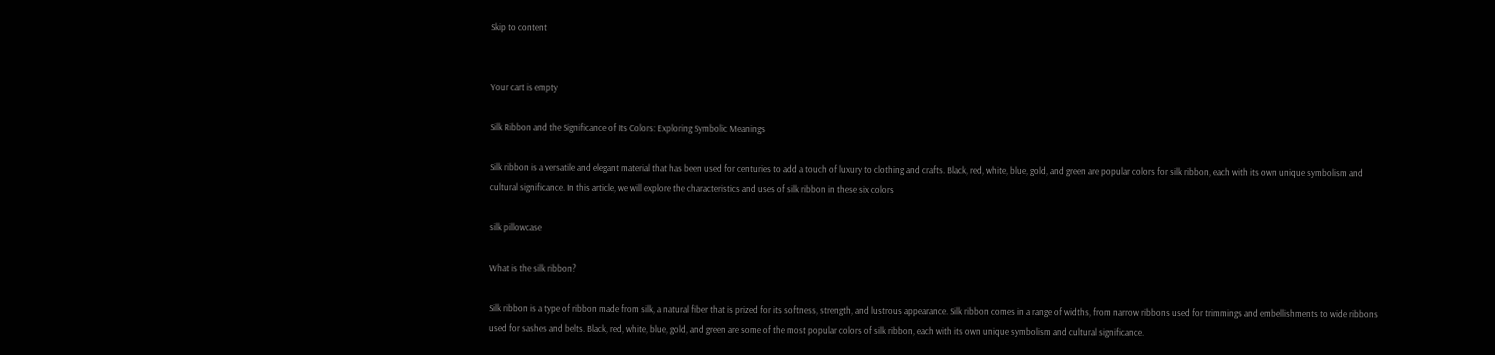Skip to content


Your cart is empty

Silk Ribbon and the Significance of Its Colors: Exploring Symbolic Meanings

Silk ribbon is a versatile and elegant material that has been used for centuries to add a touch of luxury to clothing and crafts. Black, red, white, blue, gold, and green are popular colors for silk ribbon, each with its own unique symbolism and cultural significance. In this article, we will explore the characteristics and uses of silk ribbon in these six colors

silk pillowcase

What is the silk ribbon?

Silk ribbon is a type of ribbon made from silk, a natural fiber that is prized for its softness, strength, and lustrous appearance. Silk ribbon comes in a range of widths, from narrow ribbons used for trimmings and embellishments to wide ribbons used for sashes and belts. Black, red, white, blue, gold, and green are some of the most popular colors of silk ribbon, each with its own unique symbolism and cultural significance.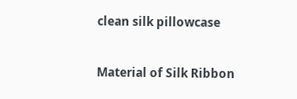clean silk pillowcase

Material of Silk Ribbon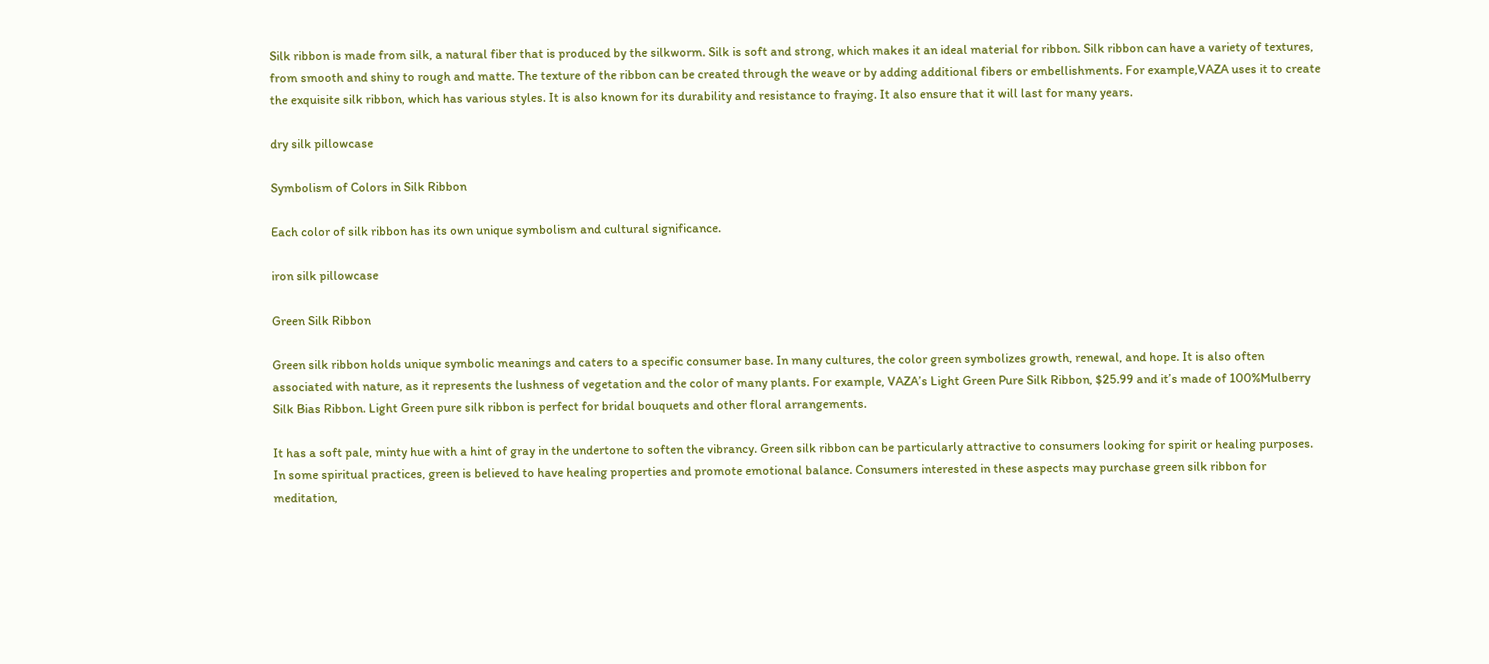Silk ribbon is made from silk, a natural fiber that is produced by the silkworm. Silk is soft and strong, which makes it an ideal material for ribbon. Silk ribbon can have a variety of textures, from smooth and shiny to rough and matte. The texture of the ribbon can be created through the weave or by adding additional fibers or embellishments. For example,VAZA uses it to create the exquisite silk ribbon, which has various styles. It is also known for its durability and resistance to fraying. It also ensure that it will last for many years.

dry silk pillowcase

Symbolism of Colors in Silk Ribbon

Each color of silk ribbon has its own unique symbolism and cultural significance.

iron silk pillowcase

Green Silk Ribbon

Green silk ribbon holds unique symbolic meanings and caters to a specific consumer base. In many cultures, the color green symbolizes growth, renewal, and hope. It is also often associated with nature, as it represents the lushness of vegetation and the color of many plants. For example, VAZA’s Light Green Pure Silk Ribbon, $25.99 and it’s made of 100%Mulberry Silk Bias Ribbon. Light Green pure silk ribbon is perfect for bridal bouquets and other floral arrangements.

It has a soft pale, minty hue with a hint of gray in the undertone to soften the vibrancy. Green silk ribbon can be particularly attractive to consumers looking for spirit or healing purposes. In some spiritual practices, green is believed to have healing properties and promote emotional balance. Consumers interested in these aspects may purchase green silk ribbon for meditation,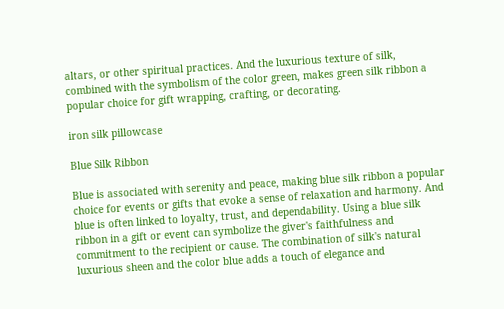altars, or other spiritual practices. And the luxurious texture of silk, combined with the symbolism of the color green, makes green silk ribbon a popular choice for gift wrapping, crafting, or decorating.

iron silk pillowcase

Blue Silk Ribbon

Blue is associated with serenity and peace, making blue silk ribbon a popular choice for events or gifts that evoke a sense of relaxation and harmony. And blue is often linked to loyalty, trust, and dependability. Using a blue silk ribbon in a gift or event can symbolize the giver's faithfulness and commitment to the recipient or cause. The combination of silk's natural luxurious sheen and the color blue adds a touch of elegance and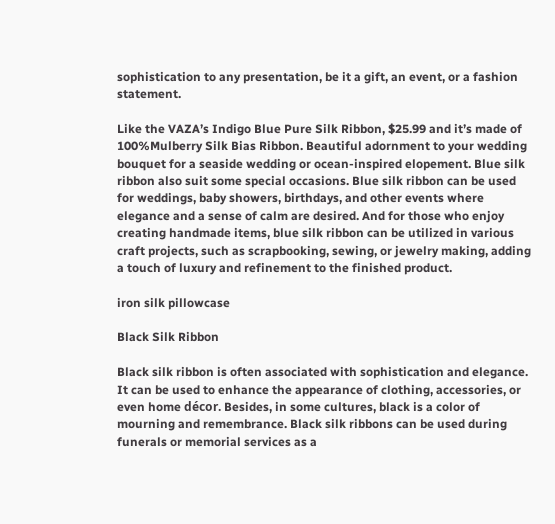sophistication to any presentation, be it a gift, an event, or a fashion statement.

Like the VAZA’s Indigo Blue Pure Silk Ribbon, $25.99 and it’s made of 100%Mulberry Silk Bias Ribbon. Beautiful adornment to your wedding bouquet for a seaside wedding or ocean-inspired elopement. Blue silk ribbon also suit some special occasions. Blue silk ribbon can be used for weddings, baby showers, birthdays, and other events where elegance and a sense of calm are desired. And for those who enjoy creating handmade items, blue silk ribbon can be utilized in various craft projects, such as scrapbooking, sewing, or jewelry making, adding a touch of luxury and refinement to the finished product.

iron silk pillowcase

Black Silk Ribbon

Black silk ribbon is often associated with sophistication and elegance. It can be used to enhance the appearance of clothing, accessories, or even home décor. Besides, in some cultures, black is a color of mourning and remembrance. Black silk ribbons can be used during funerals or memorial services as a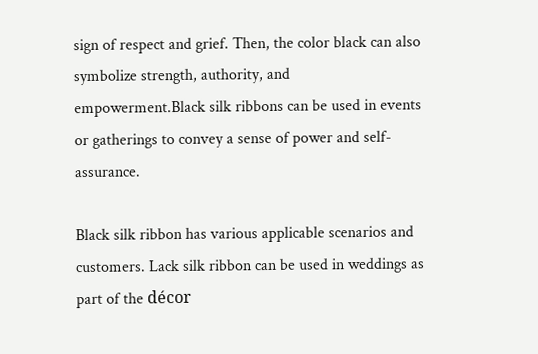sign of respect and grief. Then, the color black can also symbolize strength, authority, and empowerment.Black silk ribbons can be used in events or gatherings to convey a sense of power and self-assurance.

Black silk ribbon has various applicable scenarios and customers. Lack silk ribbon can be used in weddings as part of the décor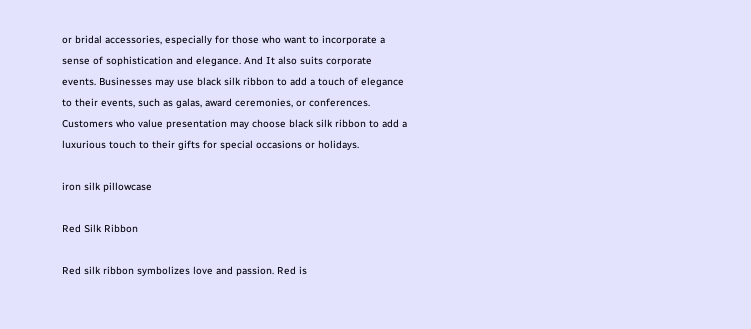or bridal accessories, especially for those who want to incorporate a sense of sophistication and elegance. And It also suits corporate events. Businesses may use black silk ribbon to add a touch of elegance to their events, such as galas, award ceremonies, or conferences. Customers who value presentation may choose black silk ribbon to add a luxurious touch to their gifts for special occasions or holidays.

iron silk pillowcase

Red Silk Ribbon

Red silk ribbon symbolizes love and passion. Red is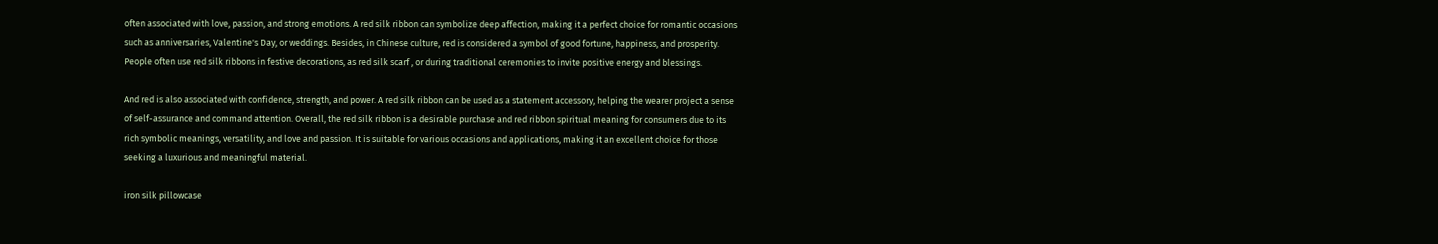often associated with love, passion, and strong emotions. A red silk ribbon can symbolize deep affection, making it a perfect choice for romantic occasions such as anniversaries, Valentine's Day, or weddings. Besides, in Chinese culture, red is considered a symbol of good fortune, happiness, and prosperity. People often use red silk ribbons in festive decorations, as red silk scarf , or during traditional ceremonies to invite positive energy and blessings.

And red is also associated with confidence, strength, and power. A red silk ribbon can be used as a statement accessory, helping the wearer project a sense of self-assurance and command attention. Overall, the red silk ribbon is a desirable purchase and red ribbon spiritual meaning for consumers due to its rich symbolic meanings, versatility, and love and passion. It is suitable for various occasions and applications, making it an excellent choice for those seeking a luxurious and meaningful material.

iron silk pillowcase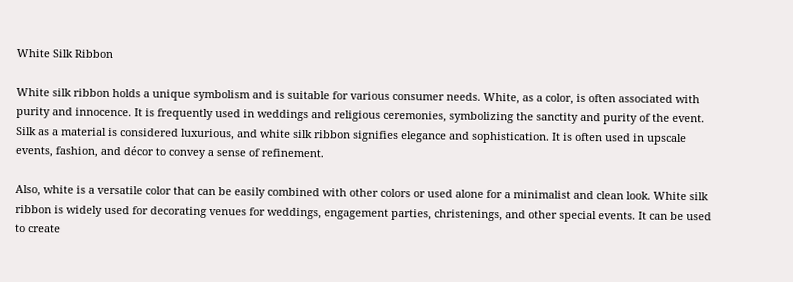White Silk Ribbon

White silk ribbon holds a unique symbolism and is suitable for various consumer needs. White, as a color, is often associated with purity and innocence. It is frequently used in weddings and religious ceremonies, symbolizing the sanctity and purity of the event. Silk as a material is considered luxurious, and white silk ribbon signifies elegance and sophistication. It is often used in upscale events, fashion, and décor to convey a sense of refinement.

Also, white is a versatile color that can be easily combined with other colors or used alone for a minimalist and clean look. White silk ribbon is widely used for decorating venues for weddings, engagement parties, christenings, and other special events. It can be used to create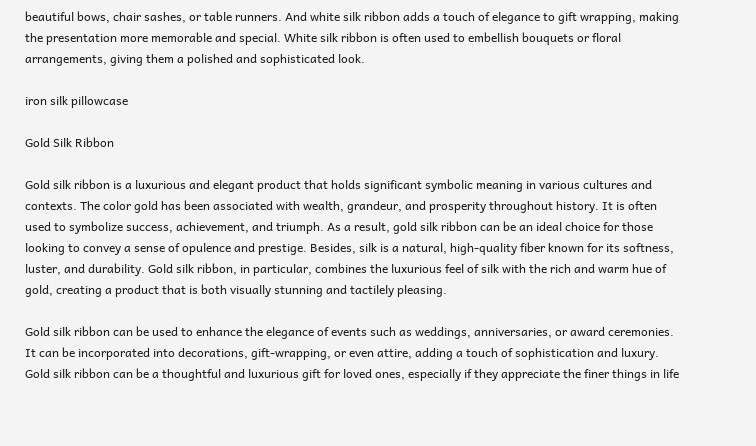beautiful bows, chair sashes, or table runners. And white silk ribbon adds a touch of elegance to gift wrapping, making the presentation more memorable and special. White silk ribbon is often used to embellish bouquets or floral arrangements, giving them a polished and sophisticated look.

iron silk pillowcase

Gold Silk Ribbon

Gold silk ribbon is a luxurious and elegant product that holds significant symbolic meaning in various cultures and contexts. The color gold has been associated with wealth, grandeur, and prosperity throughout history. It is often used to symbolize success, achievement, and triumph. As a result, gold silk ribbon can be an ideal choice for those looking to convey a sense of opulence and prestige. Besides, silk is a natural, high-quality fiber known for its softness, luster, and durability. Gold silk ribbon, in particular, combines the luxurious feel of silk with the rich and warm hue of gold, creating a product that is both visually stunning and tactilely pleasing.

Gold silk ribbon can be used to enhance the elegance of events such as weddings, anniversaries, or award ceremonies. It can be incorporated into decorations, gift-wrapping, or even attire, adding a touch of sophistication and luxury. Gold silk ribbon can be a thoughtful and luxurious gift for loved ones, especially if they appreciate the finer things in life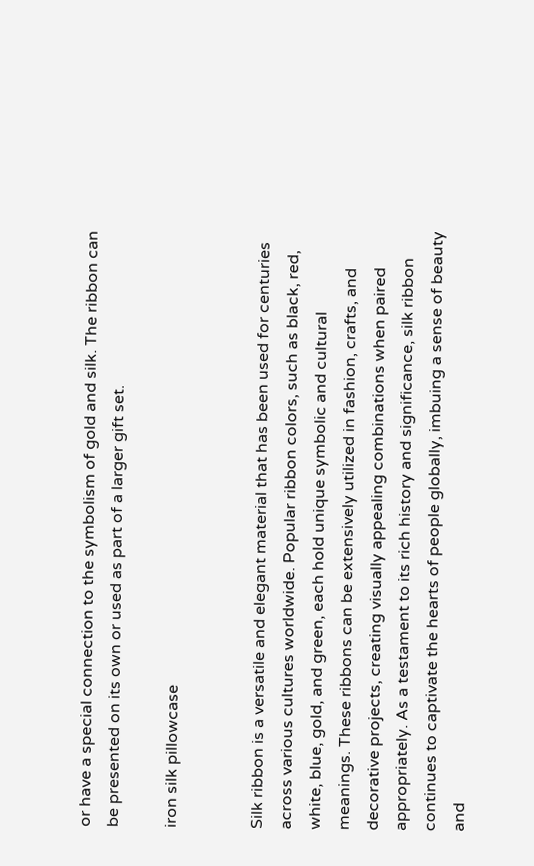or have a special connection to the symbolism of gold and silk. The ribbon can be presented on its own or used as part of a larger gift set.

iron silk pillowcase


Silk ribbon is a versatile and elegant material that has been used for centuries across various cultures worldwide. Popular ribbon colors, such as black, red, white, blue, gold, and green, each hold unique symbolic and cultural meanings. These ribbons can be extensively utilized in fashion, crafts, and decorative projects, creating visually appealing combinations when paired appropriately. As a testament to its rich history and significance, silk ribbon continues to captivate the hearts of people globally, imbuing a sense of beauty and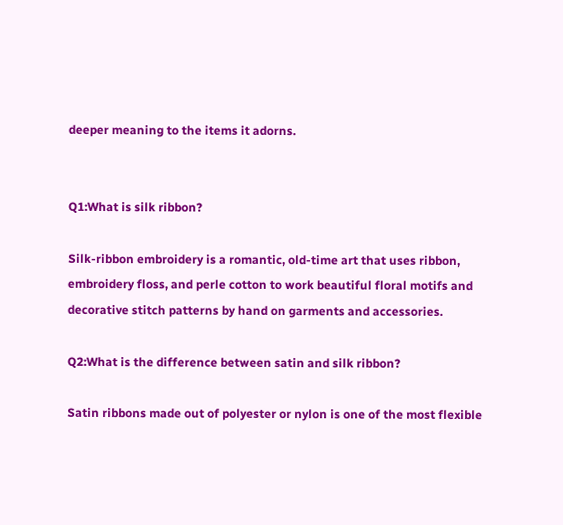deeper meaning to the items it adorns.


Q1:What is silk ribbon?

Silk-ribbon embroidery is a romantic, old-time art that uses ribbon, embroidery floss, and perle cotton to work beautiful floral motifs and decorative stitch patterns by hand on garments and accessories.

Q2:What is the difference between satin and silk ribbon?

Satin ribbons made out of polyester or nylon is one of the most flexible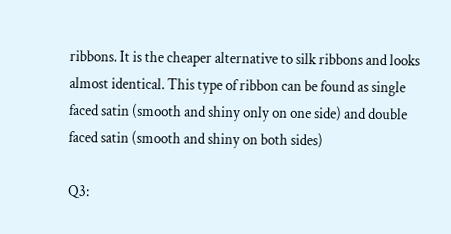ribbons. It is the cheaper alternative to silk ribbons and looks almost identical. This type of ribbon can be found as single faced satin (smooth and shiny only on one side) and double faced satin (smooth and shiny on both sides)

Q3: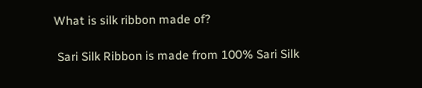What is silk ribbon made of?

 Sari Silk Ribbon is made from 100% Sari Silk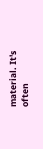material. It's often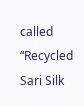called “Recycled Sari Silk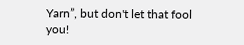Yarn”, but don't let that fool you!